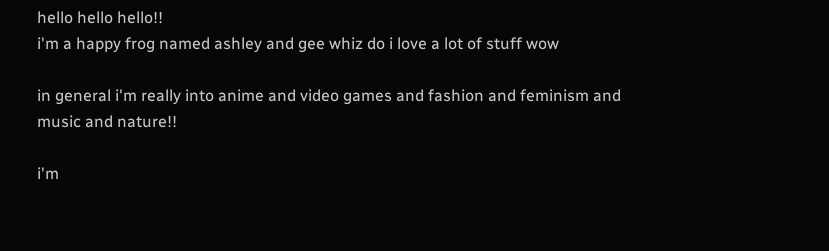hello hello hello!!
i'm a happy frog named ashley and gee whiz do i love a lot of stuff wow

in general i'm really into anime and video games and fashion and feminism and music and nature!!

i'm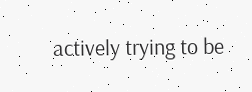actively trying to be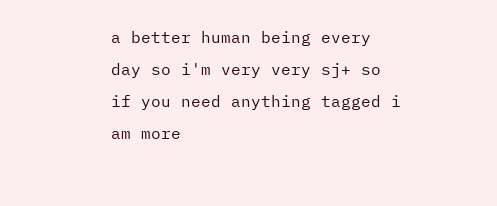a better human being every day so i'm very very sj+ so if you need anything tagged i am more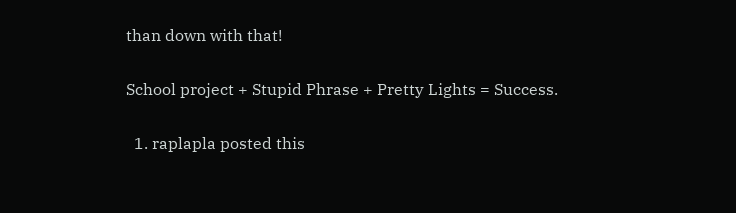than down with that!

School project + Stupid Phrase + Pretty Lights = Success.

  1. raplapla posted this